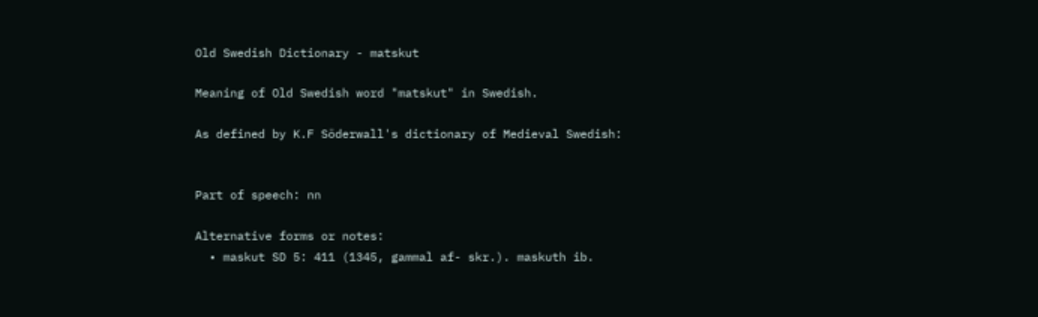Old Swedish Dictionary - matskut

Meaning of Old Swedish word "matskut" in Swedish.

As defined by K.F Söderwall's dictionary of Medieval Swedish:


Part of speech: nn

Alternative forms or notes:
  • maskut SD 5: 411 (1345, gammal af- skr.). maskuth ib.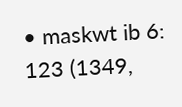• maskwt ib 6: 123 (1349,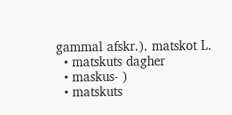gammal afskr.). matskot L.
  • matskuts dagher
  • maskus- )
  • matskuts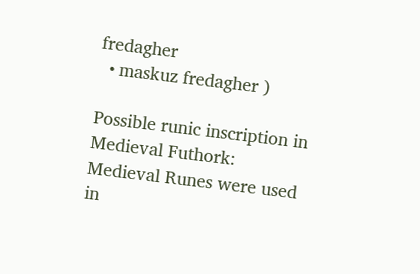fredagher
  • maskuz fredagher )

Possible runic inscription in Medieval Futhork:
Medieval Runes were used in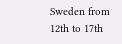Sweden from 12th to 17th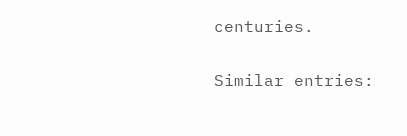centuries.

Similar entries: